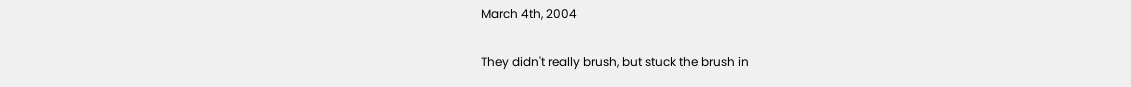March 4th, 2004


They didn't really brush, but stuck the brush in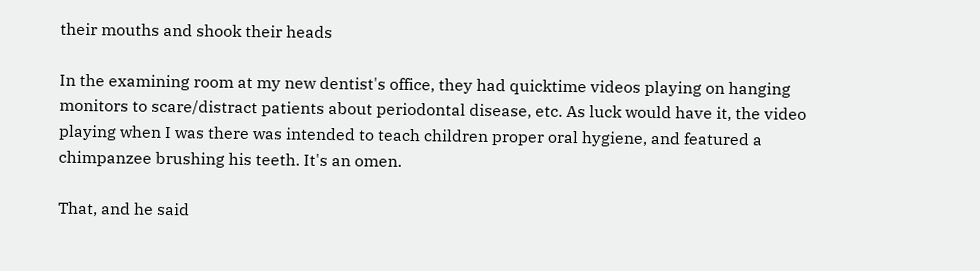their mouths and shook their heads

In the examining room at my new dentist's office, they had quicktime videos playing on hanging monitors to scare/distract patients about periodontal disease, etc. As luck would have it, the video playing when I was there was intended to teach children proper oral hygiene, and featured a chimpanzee brushing his teeth. It's an omen.

That, and he said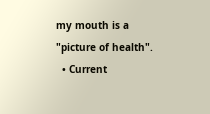my mouth is a "picture of health".
  • Current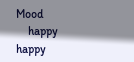Mood
    happy happy